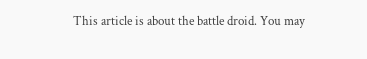This article is about the battle droid. You may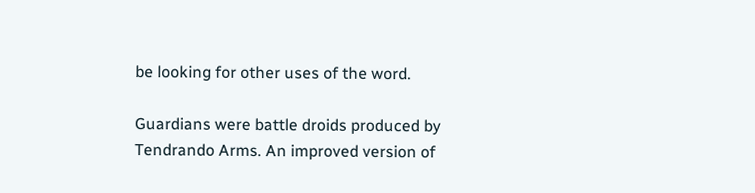be looking for other uses of the word.

Guardians were battle droids produced by Tendrando Arms. An improved version of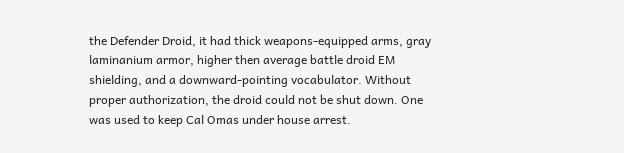the Defender Droid, it had thick weapons-equipped arms, gray laminanium armor, higher then average battle droid EM shielding, and a downward-pointing vocabulator. Without proper authorization, the droid could not be shut down. One was used to keep Cal Omas under house arrest.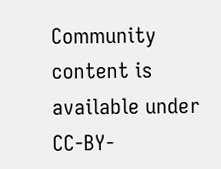Community content is available under CC-BY-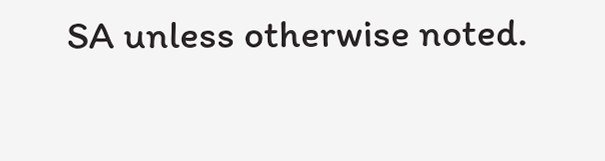SA unless otherwise noted.